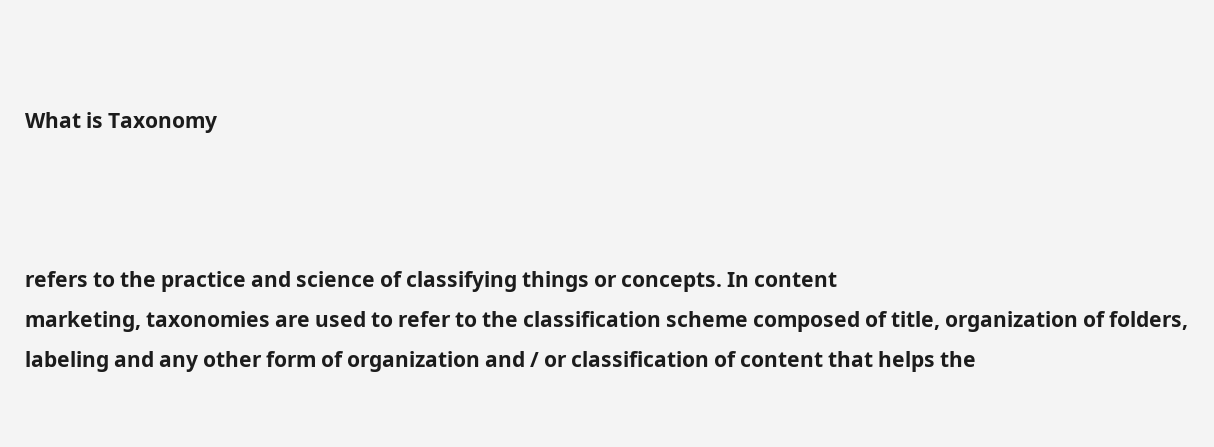What is Taxonomy



refers to the practice and science of classifying things or concepts. In content
marketing, taxonomies are used to refer to the classification scheme composed of title, organization of folders, labeling and any other form of organization and / or classification of content that helps the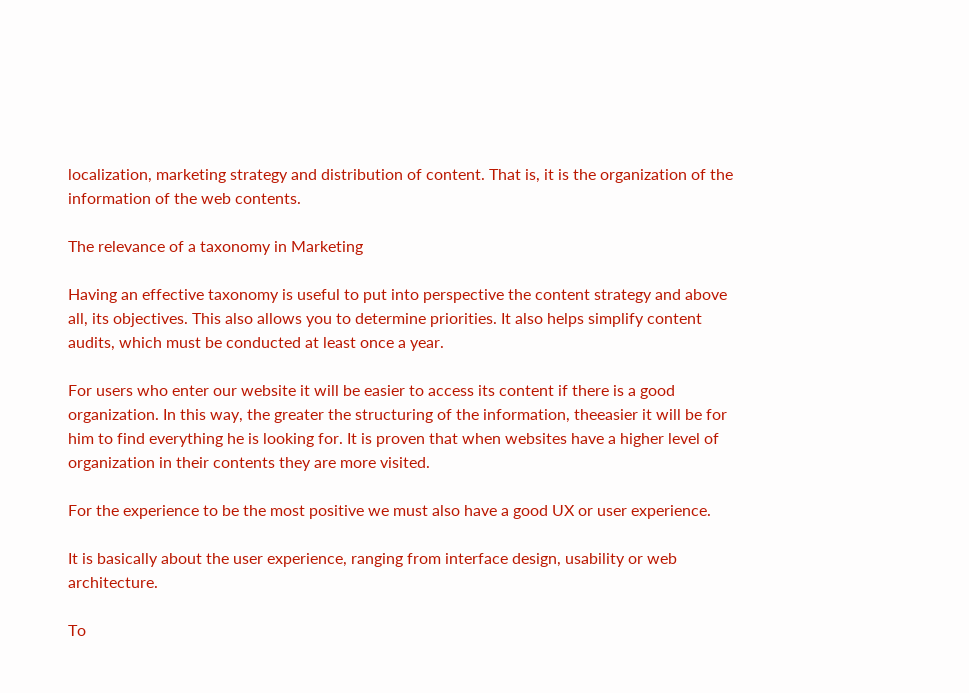localization, marketing strategy and distribution of content. That is, it is the organization of the information of the web contents.

The relevance of a taxonomy in Marketing

Having an effective taxonomy is useful to put into perspective the content strategy and above all, its objectives. This also allows you to determine priorities. It also helps simplify content audits, which must be conducted at least once a year.

For users who enter our website it will be easier to access its content if there is a good organization. In this way, the greater the structuring of the information, theeasier it will be for him to find everything he is looking for. It is proven that when websites have a higher level of organization in their contents they are more visited.

For the experience to be the most positive we must also have a good UX or user experience.

It is basically about the user experience, ranging from interface design, usability or web architecture.

To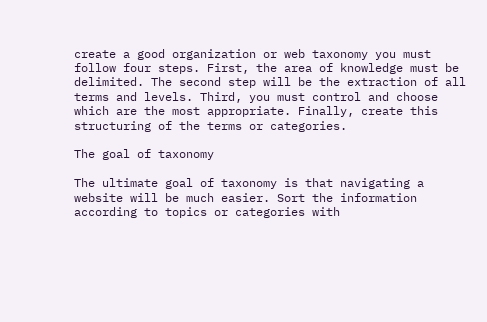create a good organization or web taxonomy you must follow four steps. First, the area of knowledge must be delimited. The second step will be the extraction of all terms and levels. Third, you must control and choose which are the most appropriate. Finally, create this structuring of the terms or categories.

The goal of taxonomy

The ultimate goal of taxonomy is that navigating a website will be much easier. Sort the information according to topics or categories with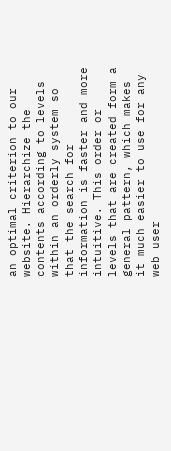an optimal criterion to our website. Hierarchize the contents according to levels within an orderly system so that the search for information is faster and more intuitive. This order or levels that are created form a general pattern, which makes it much easier to use for any web user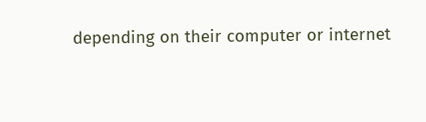depending on their computer or internet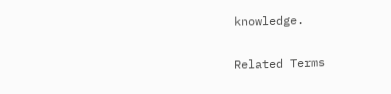knowledge.

Related Terms